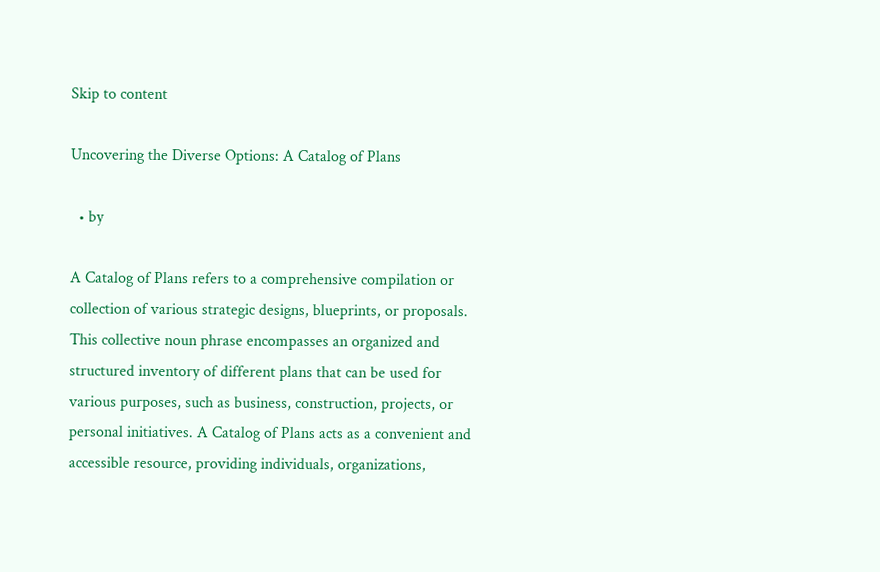Skip to content

Uncovering the Diverse Options: A Catalog of Plans

  • by

A Catalog of Plans refers to a comprehensive compilation or collection of various strategic designs, blueprints, or proposals. This collective noun phrase encompasses an organized and structured inventory of different plans that can be used for various purposes, such as business, construction, projects, or personal initiatives. A Catalog of Plans acts as a convenient and accessible resource, providing individuals, organizations,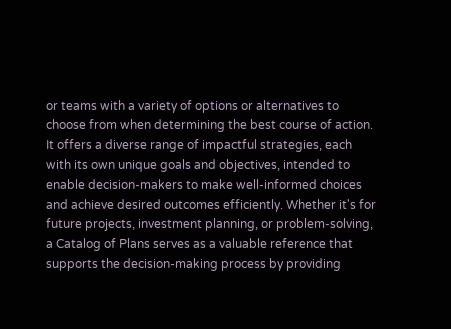or teams with a variety of options or alternatives to choose from when determining the best course of action. It offers a diverse range of impactful strategies, each with its own unique goals and objectives, intended to enable decision-makers to make well-informed choices and achieve desired outcomes efficiently. Whether it's for future projects, investment planning, or problem-solving, a Catalog of Plans serves as a valuable reference that supports the decision-making process by providing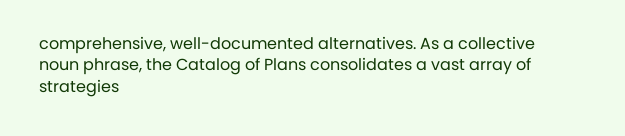comprehensive, well-documented alternatives. As a collective noun phrase, the Catalog of Plans consolidates a vast array of strategies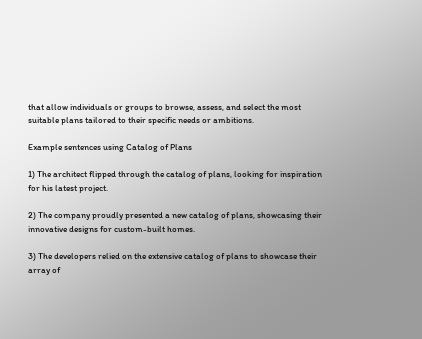that allow individuals or groups to browse, assess, and select the most suitable plans tailored to their specific needs or ambitions.

Example sentences using Catalog of Plans

1) The architect flipped through the catalog of plans, looking for inspiration for his latest project.

2) The company proudly presented a new catalog of plans, showcasing their innovative designs for custom-built homes.

3) The developers relied on the extensive catalog of plans to showcase their array of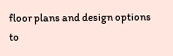floor plans and design options to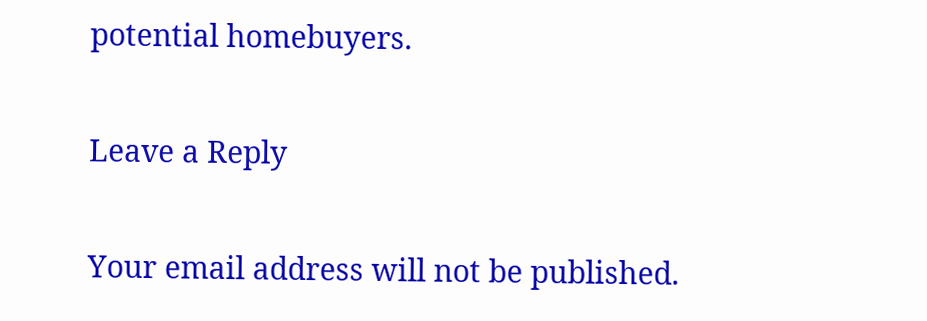potential homebuyers.

Leave a Reply

Your email address will not be published.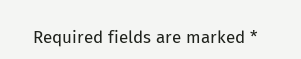Required fields are marked *